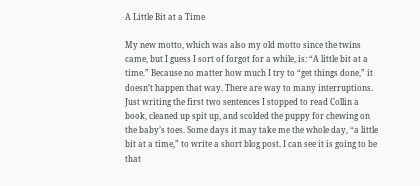A Little Bit at a Time

My new motto, which was also my old motto since the twins came, but I guess I sort of forgot for a while, is: “A little bit at a time.” Because no matter how much I try to “get things done,” it doesn’t happen that way. There are way to many interruptions. Just writing the first two sentences I stopped to read Collin a book, cleaned up spit up, and scolded the puppy for chewing on the baby’s toes. Some days it may take me the whole day, “a little bit at a time,” to write a short blog post. I can see it is going to be that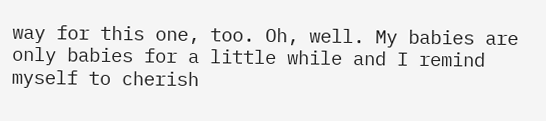way for this one, too. Oh, well. My babies are only babies for a little while and I remind myself to cherish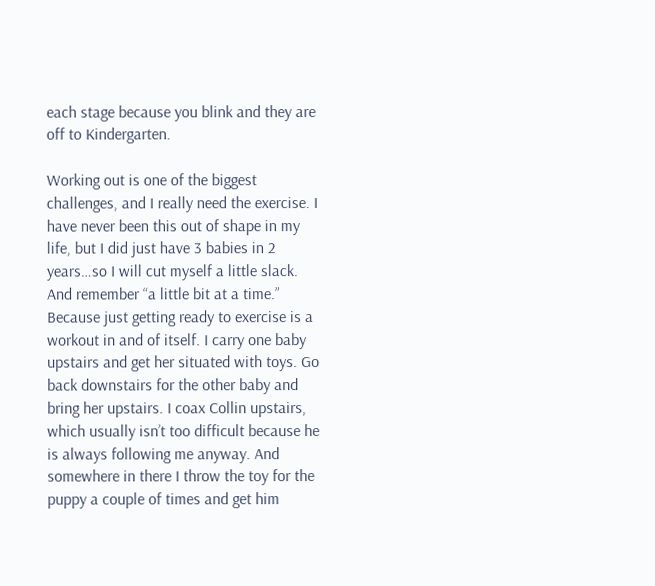each stage because you blink and they are off to Kindergarten.

Working out is one of the biggest challenges, and I really need the exercise. I have never been this out of shape in my life, but I did just have 3 babies in 2 years…so I will cut myself a little slack. And remember “a little bit at a time.”  Because just getting ready to exercise is a workout in and of itself. I carry one baby upstairs and get her situated with toys. Go back downstairs for the other baby and bring her upstairs. I coax Collin upstairs, which usually isn’t too difficult because he is always following me anyway. And somewhere in there I throw the toy for the puppy a couple of times and get him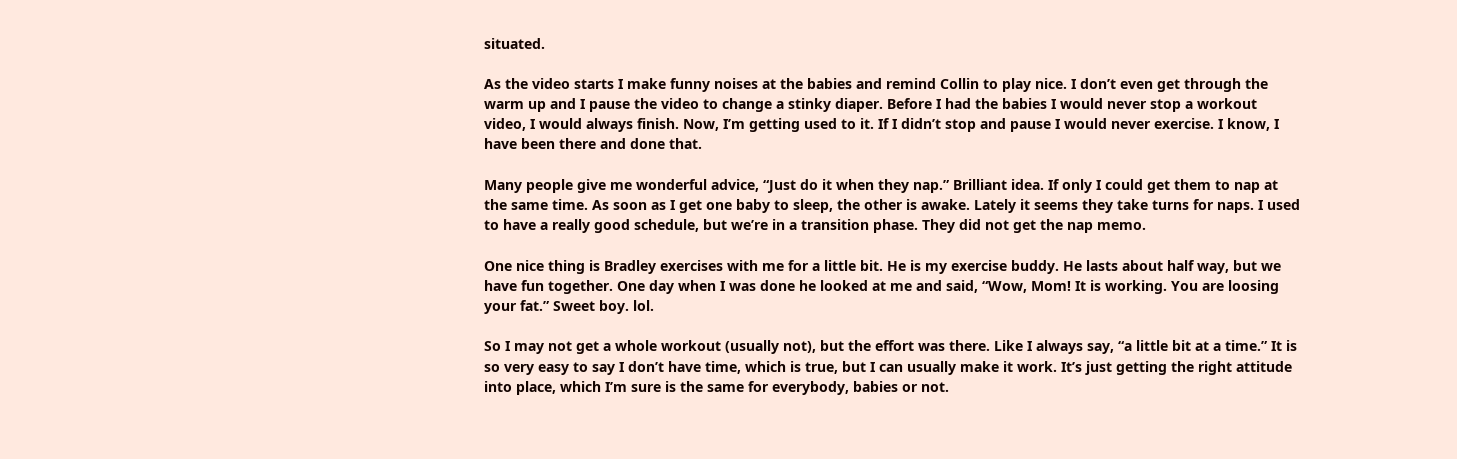situated.

As the video starts I make funny noises at the babies and remind Collin to play nice. I don’t even get through the warm up and I pause the video to change a stinky diaper. Before I had the babies I would never stop a workout video, I would always finish. Now, I’m getting used to it. If I didn’t stop and pause I would never exercise. I know, I have been there and done that.

Many people give me wonderful advice, “Just do it when they nap.” Brilliant idea. If only I could get them to nap at the same time. As soon as I get one baby to sleep, the other is awake. Lately it seems they take turns for naps. I used to have a really good schedule, but we’re in a transition phase. They did not get the nap memo.

One nice thing is Bradley exercises with me for a little bit. He is my exercise buddy. He lasts about half way, but we have fun together. One day when I was done he looked at me and said, “Wow, Mom! It is working. You are loosing your fat.” Sweet boy. lol.

So I may not get a whole workout (usually not), but the effort was there. Like I always say, “a little bit at a time.” It is so very easy to say I don’t have time, which is true, but I can usually make it work. It’s just getting the right attitude into place, which I’m sure is the same for everybody, babies or not.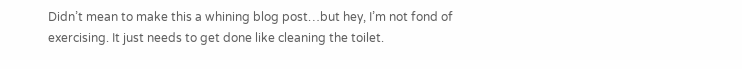Didn’t mean to make this a whining blog post…but hey, I’m not fond of exercising. It just needs to get done like cleaning the toilet.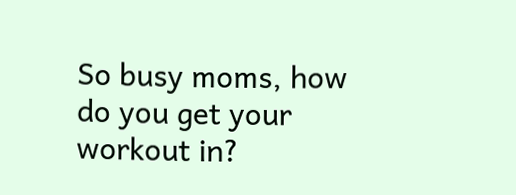So busy moms, how do you get your workout in?